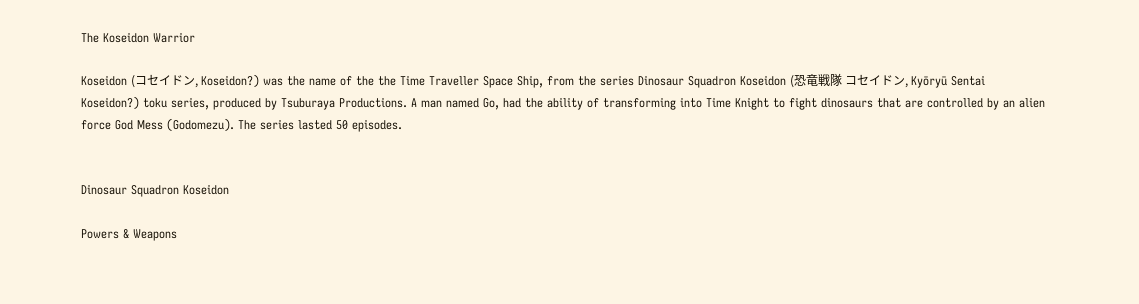The Koseidon Warrior

Koseidon (コセイドン, Koseidon?) was the name of the the Time Traveller Space Ship, from the series Dinosaur Squadron Koseidon (恐竜戦隊 コセイドン, Kyōryū Sentai Koseidon?) toku series, produced by Tsuburaya Productions. A man named Go, had the ability of transforming into Time Knight to fight dinosaurs that are controlled by an alien force God Mess (Godomezu). The series lasted 50 episodes.


Dinosaur Squadron Koseidon

Powers & Weapons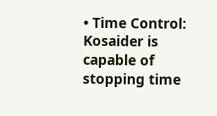• Time Control: Kosaider is capable of stopping time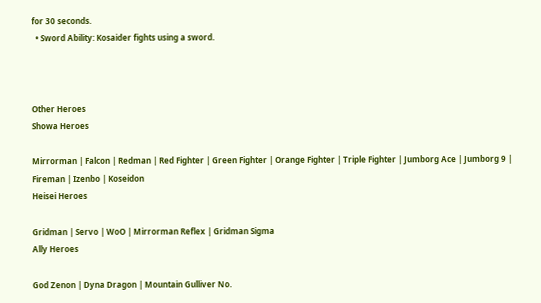for 30 seconds.
  • Sword Ability: Kosaider fights using a sword.



Other Heroes
Showa Heroes

Mirrorman | Falcon | Redman | Red Fighter | Green Fighter | Orange Fighter | Triple Fighter | Jumborg Ace | Jumborg 9 | Fireman | Izenbo | Koseidon
Heisei Heroes

Gridman | Servo | WoO | Mirrorman Reflex | Gridman Sigma
Ally Heroes

God Zenon | Dyna Dragon | Mountain Gulliver No.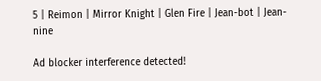5 | Reimon | Mirror Knight | Glen Fire | Jean-bot | Jean-nine

Ad blocker interference detected!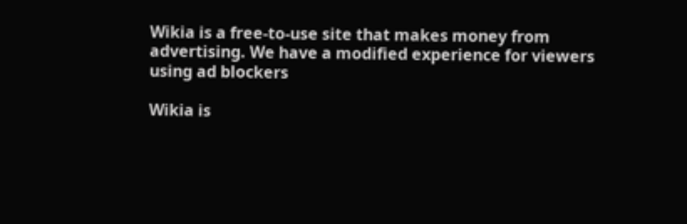Wikia is a free-to-use site that makes money from advertising. We have a modified experience for viewers using ad blockers

Wikia is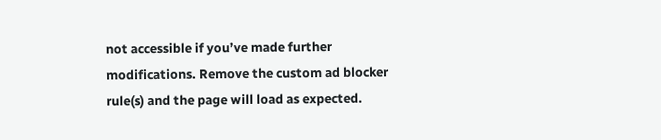not accessible if you’ve made further modifications. Remove the custom ad blocker rule(s) and the page will load as expected.